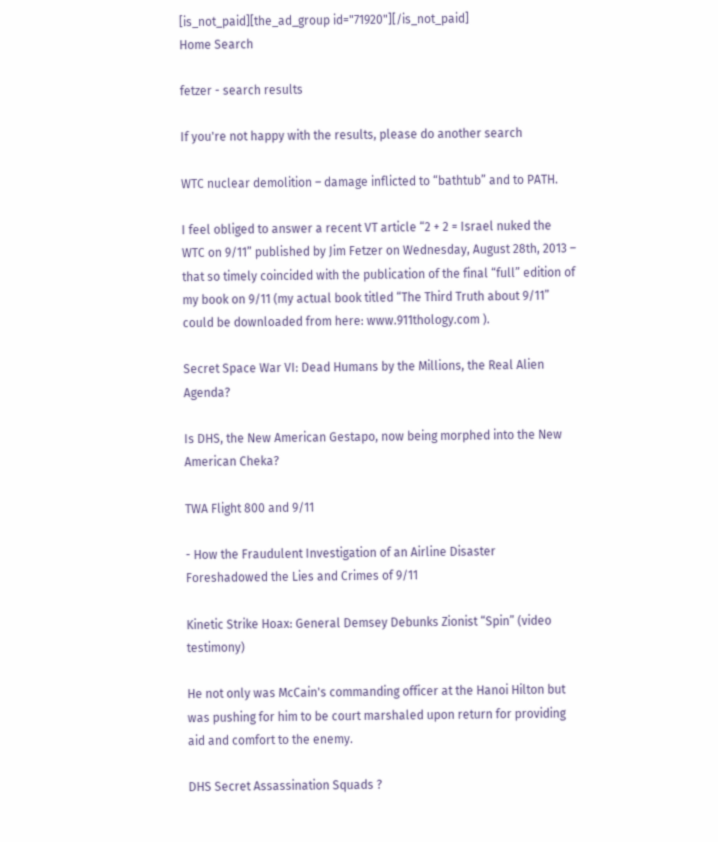[is_not_paid][the_ad_group id="71920"][/is_not_paid]
Home Search

fetzer - search results

If you're not happy with the results, please do another search

WTC nuclear demolition – damage inflicted to “bathtub” and to PATH.

I feel obliged to answer a recent VT article “2 + 2 = Israel nuked the WTC on 9/11” published by Jim Fetzer on Wednesday, August 28th, 2013 – that so timely coincided with the publication of the final “full” edition of my book on 9/11 (my actual book titled “The Third Truth about 9/11” could be downloaded from here: www.911thology.com ).

Secret Space War VI: Dead Humans by the Millions, the Real Alien Agenda?

Is DHS, the New American Gestapo, now being morphed into the New American Cheka?

TWA Flight 800 and 9/11

- How the Fraudulent Investigation of an Airline Disaster Foreshadowed the Lies and Crimes of 9/11

Kinetic Strike Hoax: General Demsey Debunks Zionist “Spin” (video testimony)

He not only was McCain's commanding officer at the Hanoi Hilton but was pushing for him to be court marshaled upon return for providing aid and comfort to the enemy.

DHS Secret Assassination Squads ?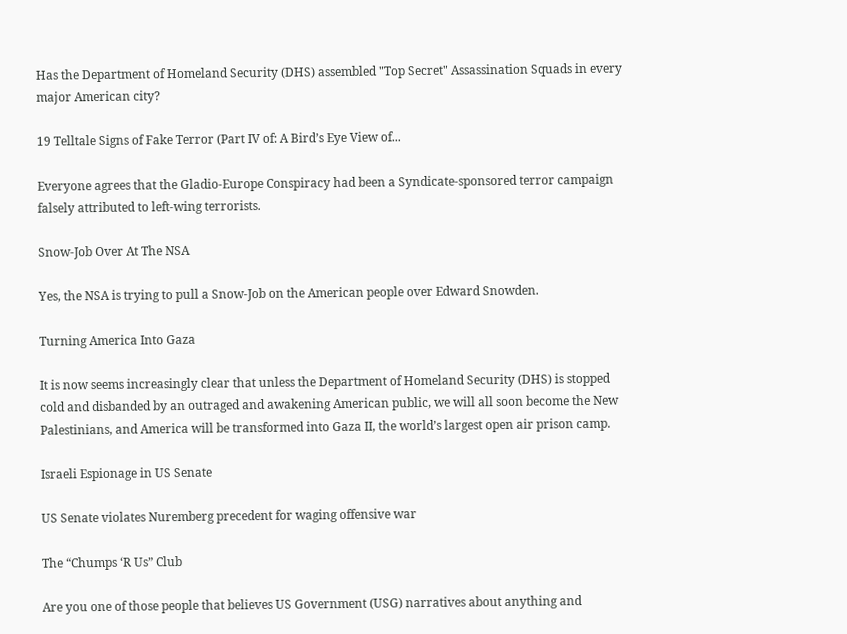Has the Department of Homeland Security (DHS) assembled "Top Secret" Assassination Squads in every major American city?

19 Telltale Signs of Fake Terror (Part IV of: A Bird’s Eye View of...

Everyone agrees that the Gladio-Europe Conspiracy had been a Syndicate-sponsored terror campaign falsely attributed to left-wing terrorists.

Snow-Job Over At The NSA

Yes, the NSA is trying to pull a Snow-Job on the American people over Edward Snowden.

Turning America Into Gaza

It is now seems increasingly clear that unless the Department of Homeland Security (DHS) is stopped cold and disbanded by an outraged and awakening American public, we will all soon become the New Palestinians, and America will be transformed into Gaza II, the world’s largest open air prison camp.

Israeli Espionage in US Senate

US Senate violates Nuremberg precedent for waging offensive war

The “Chumps ‘R Us” Club

Are you one of those people that believes US Government (USG) narratives about anything and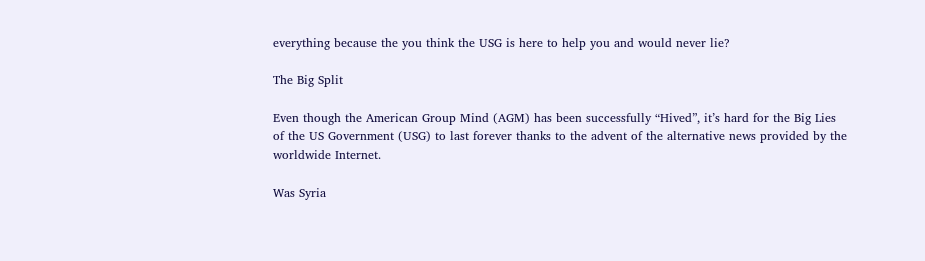everything because the you think the USG is here to help you and would never lie?

The Big Split

Even though the American Group Mind (AGM) has been successfully “Hived”, it’s hard for the Big Lies of the US Government (USG) to last forever thanks to the advent of the alternative news provided by the worldwide Internet.

Was Syria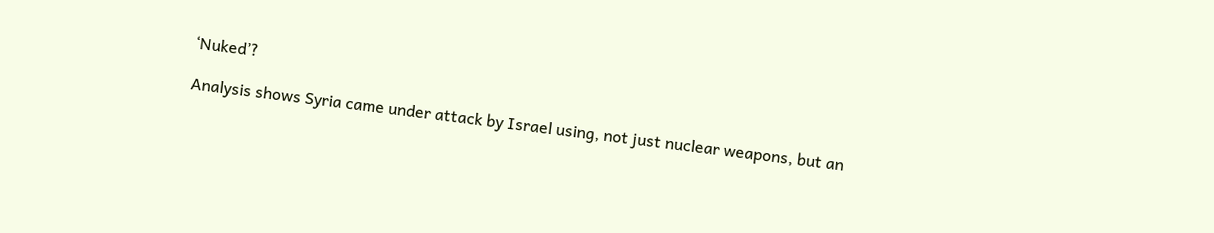‘Nuked’?

Analysis shows Syria came under attack by Israel using, not just nuclear weapons, but an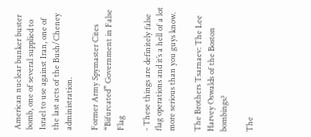American nuclear bunker buster bomb, one of several supplied to Israel to use against Iran, one of the last acts of the Bush/Cheney administration.

Former Army Spymaster Cites “Bifurcated” Government in False Flag

- These things are definitely false flag operations and it’s a hell of a lot more serious than you guys know.

The Brothers Tsarnaev: The Lee Harvey Oswalds of the Boston bombings?

The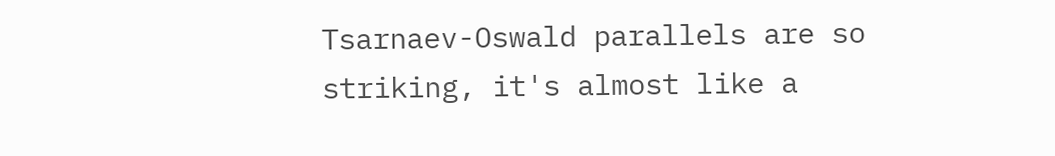Tsarnaev-Oswald parallels are so striking, it's almost like a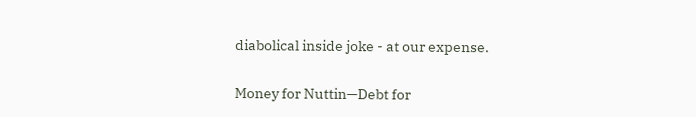diabolical inside joke - at our expense.

Money for Nuttin—Debt for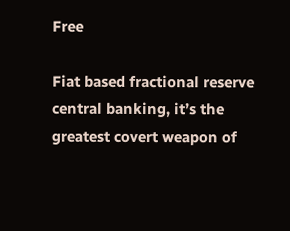Free

Fiat based fractional reserve central banking, it’s the greatest covert weapon of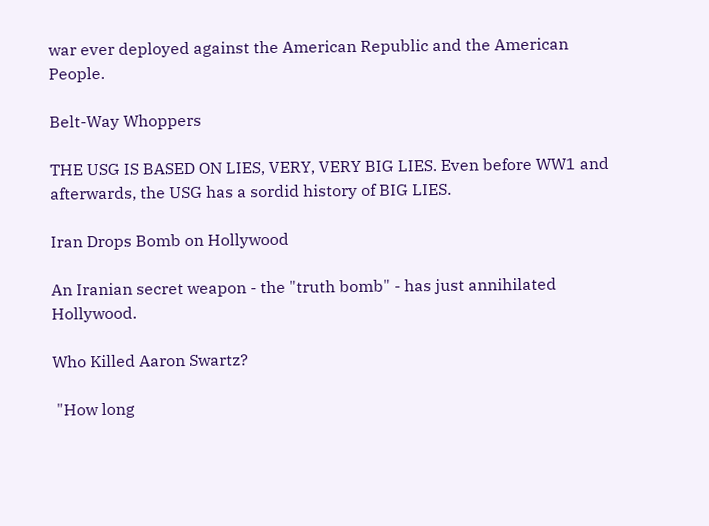war ever deployed against the American Republic and the American People.

Belt-Way Whoppers

THE USG IS BASED ON LIES, VERY, VERY BIG LIES. Even before WW1 and afterwards, the USG has a sordid history of BIG LIES.

Iran Drops Bomb on Hollywood

An Iranian secret weapon - the "truth bomb" - has just annihilated Hollywood.

Who Killed Aaron Swartz?

 "How long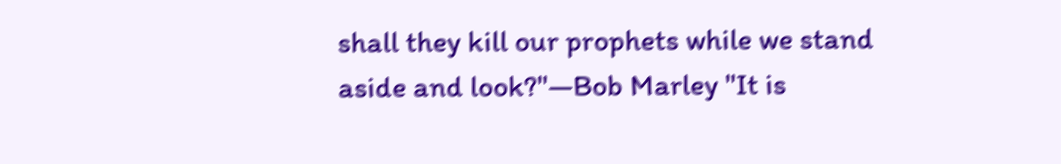shall they kill our prophets while we stand aside and look?"—Bob Marley "It is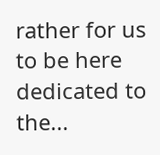rather for us to be here dedicated to the...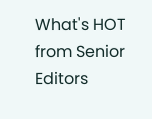What's HOT from Senior Editors